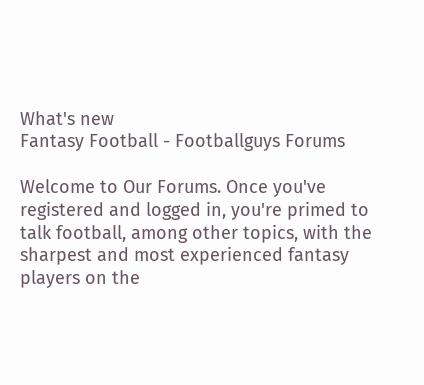What's new
Fantasy Football - Footballguys Forums

Welcome to Our Forums. Once you've registered and logged in, you're primed to talk football, among other topics, with the sharpest and most experienced fantasy players on the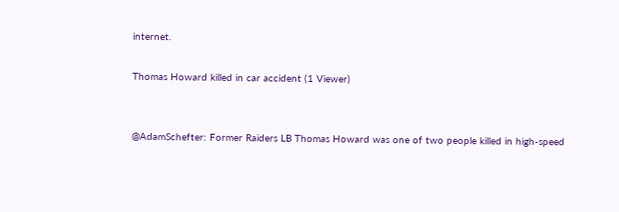internet.

Thomas Howard killed in car accident (1 Viewer)


@AdamSchefter: Former Raiders LB Thomas Howard was one of two people killed in high-speed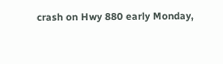crash on Hwy 880 early Monday,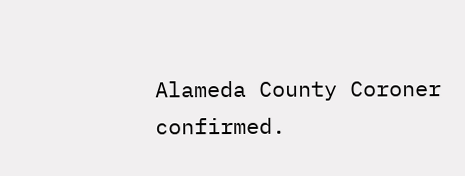Alameda County Coroner confirmed.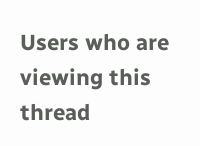Users who are viewing this thread